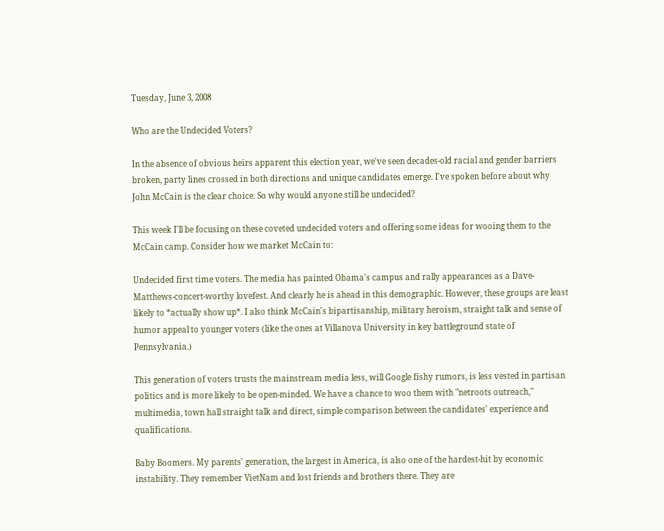Tuesday, June 3, 2008

Who are the Undecided Voters?

In the absence of obvious heirs apparent this election year, we've seen decades-old racial and gender barriers broken, party lines crossed in both directions and unique candidates emerge. I've spoken before about why John McCain is the clear choice. So why would anyone still be undecided?

This week I'll be focusing on these coveted undecided voters and offering some ideas for wooing them to the McCain camp. Consider how we market McCain to:

Undecided first time voters. The media has painted Obama's campus and rally appearances as a Dave-Matthews-concert-worthy lovefest. And clearly he is ahead in this demographic. However, these groups are least likely to *actually show up*. I also think McCain's bipartisanship, military heroism, straight talk and sense of humor appeal to younger voters (like the ones at Villanova University in key battleground state of Pennsylvania.)

This generation of voters trusts the mainstream media less, will Google fishy rumors, is less vested in partisan politics and is more likely to be open-minded. We have a chance to woo them with "netroots outreach," multimedia, town hall straight talk and direct, simple comparison between the candidates' experience and qualifications.

Baby Boomers. My parents' generation, the largest in America, is also one of the hardest-hit by economic instability. They remember VietNam and lost friends and brothers there. They are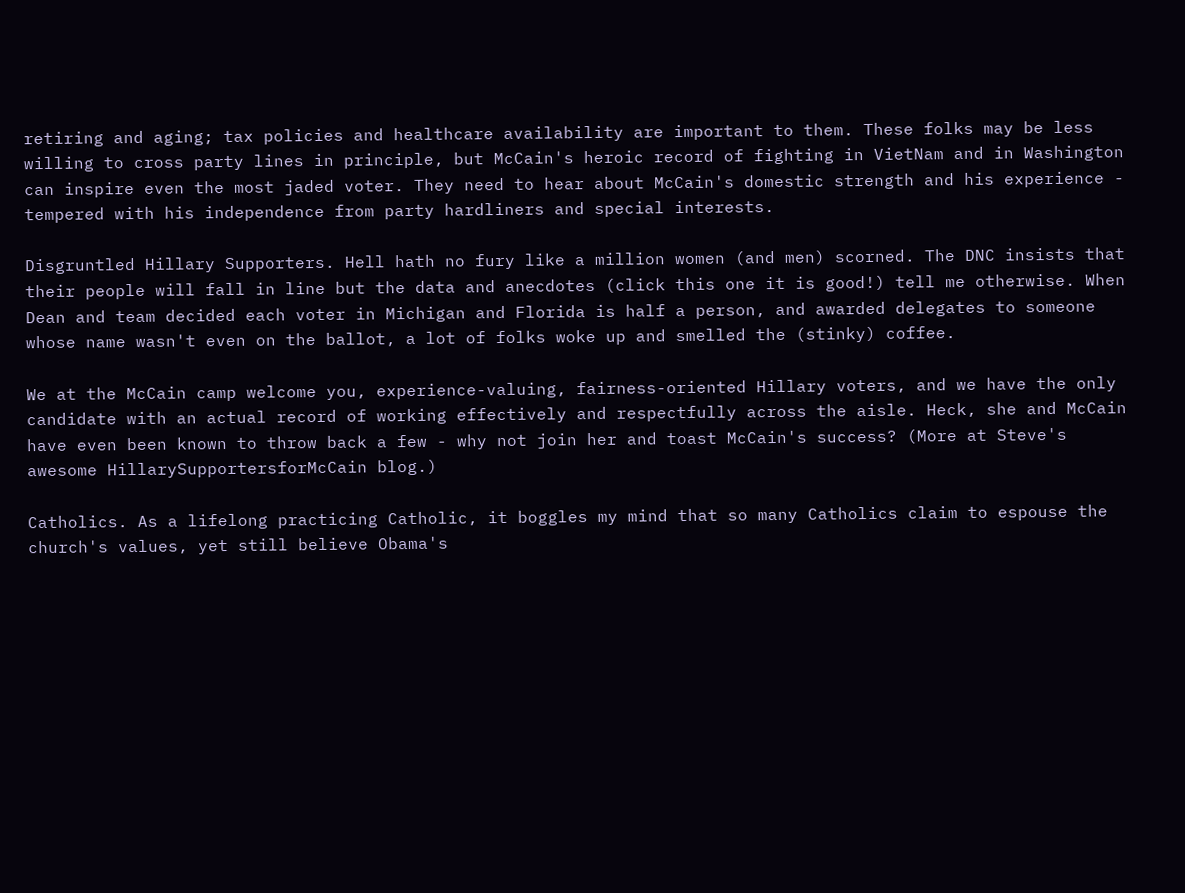retiring and aging; tax policies and healthcare availability are important to them. These folks may be less willing to cross party lines in principle, but McCain's heroic record of fighting in VietNam and in Washington can inspire even the most jaded voter. They need to hear about McCain's domestic strength and his experience - tempered with his independence from party hardliners and special interests.

Disgruntled Hillary Supporters. Hell hath no fury like a million women (and men) scorned. The DNC insists that their people will fall in line but the data and anecdotes (click this one it is good!) tell me otherwise. When Dean and team decided each voter in Michigan and Florida is half a person, and awarded delegates to someone whose name wasn't even on the ballot, a lot of folks woke up and smelled the (stinky) coffee.

We at the McCain camp welcome you, experience-valuing, fairness-oriented Hillary voters, and we have the only candidate with an actual record of working effectively and respectfully across the aisle. Heck, she and McCain have even been known to throw back a few - why not join her and toast McCain's success? (More at Steve's awesome HillarySupportersforMcCain blog.)

Catholics. As a lifelong practicing Catholic, it boggles my mind that so many Catholics claim to espouse the church's values, yet still believe Obama's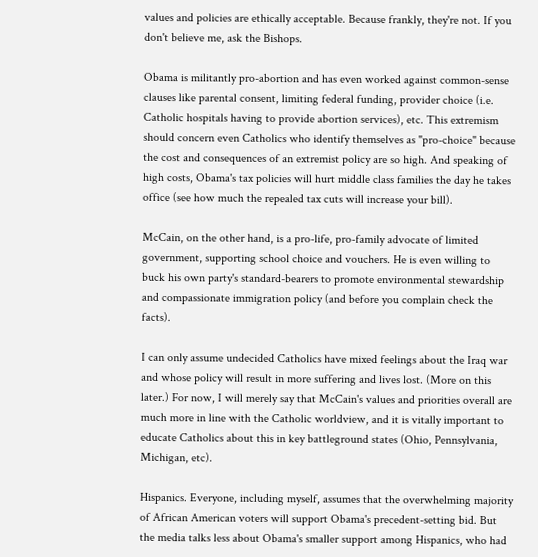values and policies are ethically acceptable. Because frankly, they're not. If you don't believe me, ask the Bishops.

Obama is militantly pro-abortion and has even worked against common-sense clauses like parental consent, limiting federal funding, provider choice (i.e. Catholic hospitals having to provide abortion services), etc. This extremism should concern even Catholics who identify themselves as "pro-choice" because the cost and consequences of an extremist policy are so high. And speaking of high costs, Obama's tax policies will hurt middle class families the day he takes office (see how much the repealed tax cuts will increase your bill).

McCain, on the other hand, is a pro-life, pro-family advocate of limited government, supporting school choice and vouchers. He is even willing to buck his own party's standard-bearers to promote environmental stewardship and compassionate immigration policy (and before you complain check the facts).

I can only assume undecided Catholics have mixed feelings about the Iraq war and whose policy will result in more suffering and lives lost. (More on this later.) For now, I will merely say that McCain's values and priorities overall are much more in line with the Catholic worldview, and it is vitally important to educate Catholics about this in key battleground states (Ohio, Pennsylvania, Michigan, etc).

Hispanics. Everyone, including myself, assumes that the overwhelming majority of African American voters will support Obama's precedent-setting bid. But the media talks less about Obama's smaller support among Hispanics, who had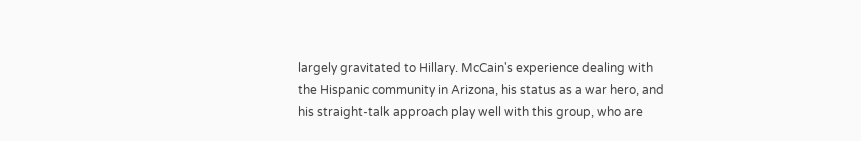largely gravitated to Hillary. McCain's experience dealing with the Hispanic community in Arizona, his status as a war hero, and his straight-talk approach play well with this group, who are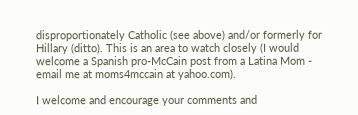disproportionately Catholic (see above) and/or formerly for Hillary (ditto). This is an area to watch closely (I would welcome a Spanish pro-McCain post from a Latina Mom - email me at moms4mccain at yahoo.com).

I welcome and encourage your comments and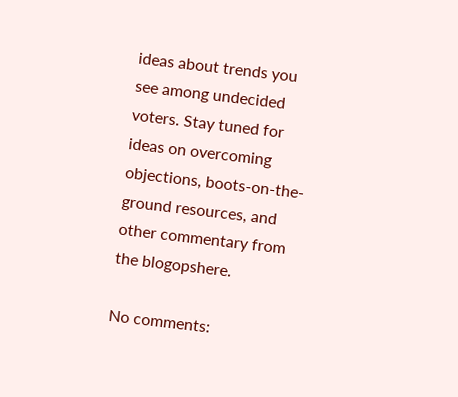ideas about trends you see among undecided voters. Stay tuned for ideas on overcoming objections, boots-on-the-ground resources, and other commentary from the blogopshere.

No comments: